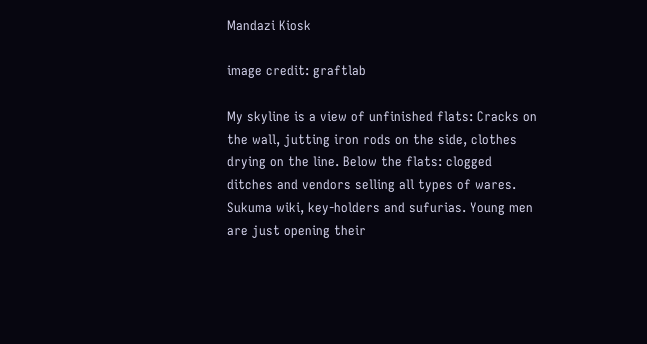Mandazi Kiosk

image credit: graftlab

My skyline is a view of unfinished flats: Cracks on the wall, jutting iron rods on the side, clothes drying on the line. Below the flats: clogged ditches and vendors selling all types of wares. Sukuma wiki, key-holders and sufurias. Young men are just opening their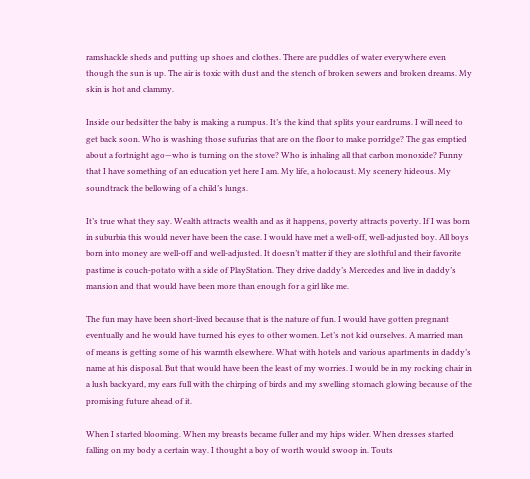ramshackle sheds and putting up shoes and clothes. There are puddles of water everywhere even though the sun is up. The air is toxic with dust and the stench of broken sewers and broken dreams. My skin is hot and clammy.

Inside our bedsitter the baby is making a rumpus. It’s the kind that splits your eardrums. I will need to get back soon. Who is washing those sufurias that are on the floor to make porridge? The gas emptied about a fortnight ago—who is turning on the stove? Who is inhaling all that carbon monoxide? Funny that I have something of an education yet here I am. My life, a holocaust. My scenery hideous. My soundtrack the bellowing of a child’s lungs.

It’s true what they say. Wealth attracts wealth and as it happens, poverty attracts poverty. If I was born in suburbia this would never have been the case. I would have met a well-off, well-adjusted boy. All boys born into money are well-off and well-adjusted. It doesn’t matter if they are slothful and their favorite pastime is couch-potato with a side of PlayStation. They drive daddy’s Mercedes and live in daddy’s mansion and that would have been more than enough for a girl like me.

The fun may have been short-lived because that is the nature of fun. I would have gotten pregnant eventually and he would have turned his eyes to other women. Let’s not kid ourselves. A married man of means is getting some of his warmth elsewhere. What with hotels and various apartments in daddy’s name at his disposal. But that would have been the least of my worries. I would be in my rocking chair in a lush backyard, my ears full with the chirping of birds and my swelling stomach glowing because of the promising future ahead of it.

When I started blooming. When my breasts became fuller and my hips wider. When dresses started falling on my body a certain way. I thought a boy of worth would swoop in. Touts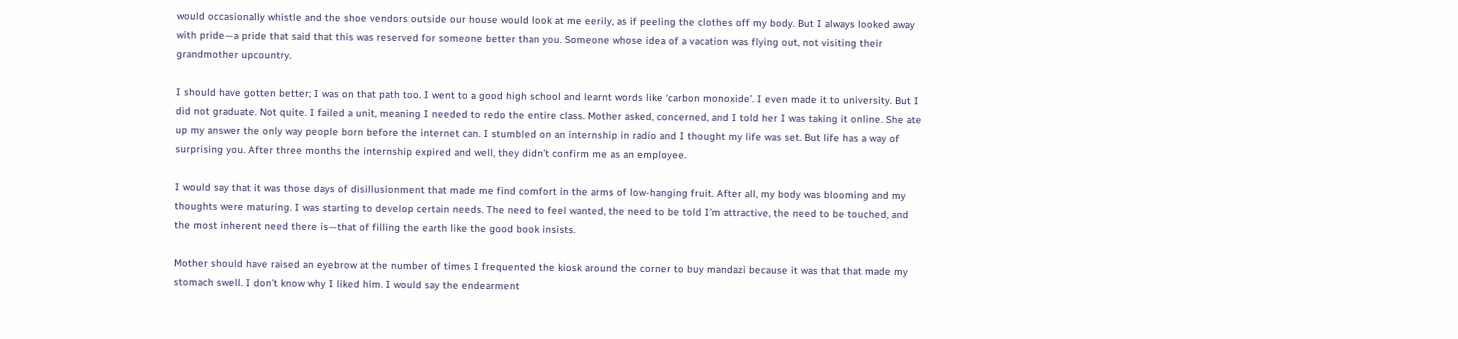would occasionally whistle and the shoe vendors outside our house would look at me eerily, as if peeling the clothes off my body. But I always looked away with pride—a pride that said that this was reserved for someone better than you. Someone whose idea of a vacation was flying out, not visiting their grandmother upcountry.

I should have gotten better; I was on that path too. I went to a good high school and learnt words like ‘carbon monoxide’. I even made it to university. But I did not graduate. Not quite. I failed a unit, meaning I needed to redo the entire class. Mother asked, concerned, and I told her I was taking it online. She ate up my answer the only way people born before the internet can. I stumbled on an internship in radio and I thought my life was set. But life has a way of surprising you. After three months the internship expired and well, they didn’t confirm me as an employee.

I would say that it was those days of disillusionment that made me find comfort in the arms of low-hanging fruit. After all, my body was blooming and my thoughts were maturing. I was starting to develop certain needs. The need to feel wanted, the need to be told I’m attractive, the need to be touched, and the most inherent need there is—that of filling the earth like the good book insists.

Mother should have raised an eyebrow at the number of times I frequented the kiosk around the corner to buy mandazi because it was that that made my stomach swell. I don’t know why I liked him. I would say the endearment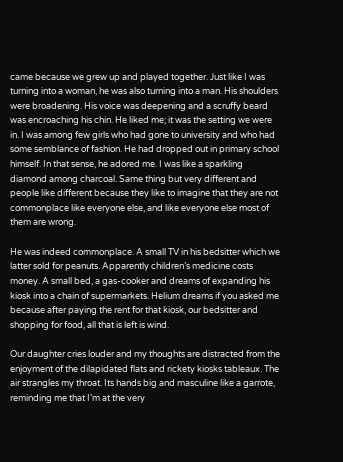came because we grew up and played together. Just like I was turning into a woman, he was also turning into a man. His shoulders were broadening. His voice was deepening and a scruffy beard was encroaching his chin. He liked me; it was the setting we were in. I was among few girls who had gone to university and who had some semblance of fashion. He had dropped out in primary school himself. In that sense, he adored me. I was like a sparkling diamond among charcoal. Same thing but very different and people like different because they like to imagine that they are not commonplace like everyone else, and like everyone else most of them are wrong.

He was indeed commonplace. A small TV in his bedsitter which we latter sold for peanuts. Apparently children’s medicine costs money. A small bed, a gas-cooker and dreams of expanding his kiosk into a chain of supermarkets. Helium dreams if you asked me because after paying the rent for that kiosk, our bedsitter and shopping for food, all that is left is wind.

Our daughter cries louder and my thoughts are distracted from the enjoyment of the dilapidated flats and rickety kiosks tableaux. The air strangles my throat. Its hands big and masculine like a garrote, reminding me that I’m at the very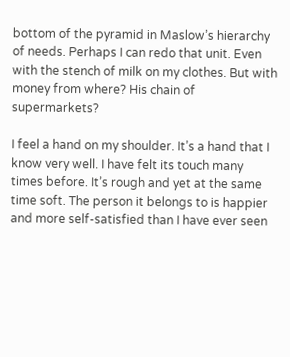bottom of the pyramid in Maslow’s hierarchy of needs. Perhaps I can redo that unit. Even with the stench of milk on my clothes. But with money from where? His chain of supermarkets?

I feel a hand on my shoulder. It’s a hand that I know very well. I have felt its touch many times before. It’s rough and yet at the same time soft. The person it belongs to is happier and more self-satisfied than I have ever seen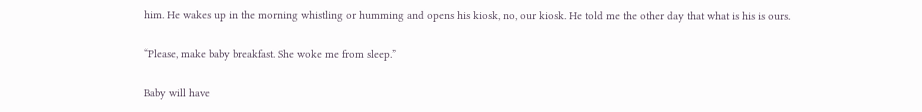him. He wakes up in the morning whistling or humming and opens his kiosk, no, our kiosk. He told me the other day that what is his is ours.

“Please, make baby breakfast. She woke me from sleep.”

Baby will have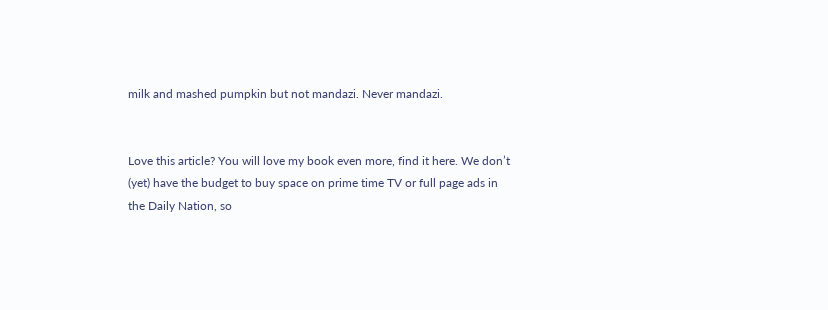milk and mashed pumpkin but not mandazi. Never mandazi.


Love this article? You will love my book even more, find it here. We don’t (yet) have the budget to buy space on prime time TV or full page ads in the Daily Nation, so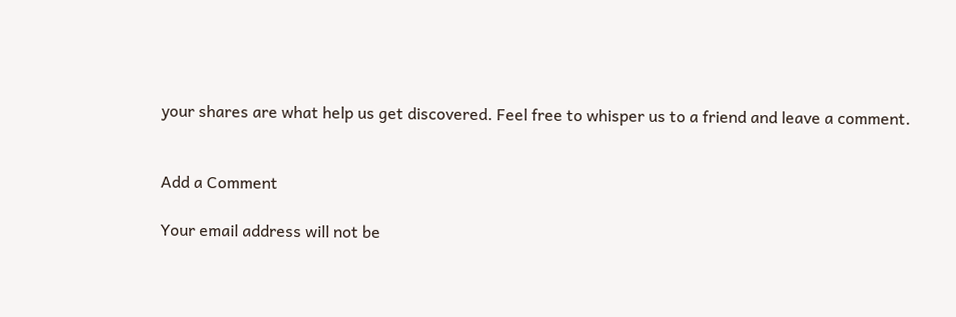your shares are what help us get discovered. Feel free to whisper us to a friend and leave a comment.


Add a Comment

Your email address will not be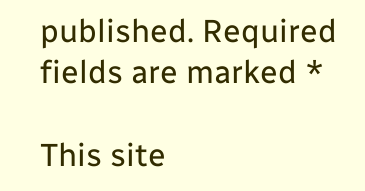published. Required fields are marked *

This site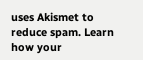uses Akismet to reduce spam. Learn how your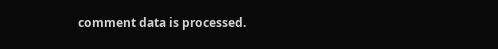comment data is processed.